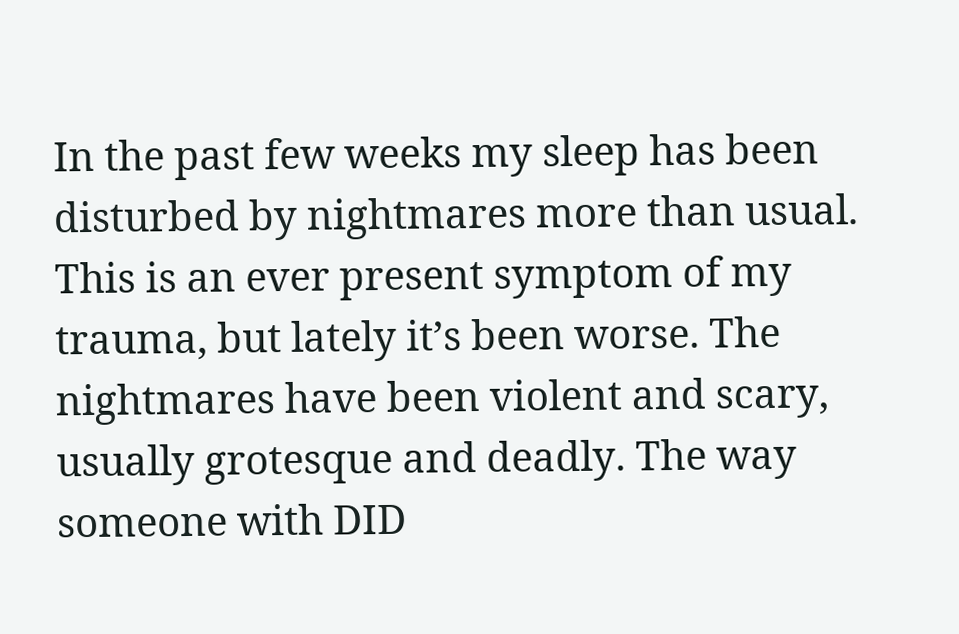In the past few weeks my sleep has been disturbed by nightmares more than usual. This is an ever present symptom of my trauma, but lately it’s been worse. The nightmares have been violent and scary, usually grotesque and deadly. The way someone with DID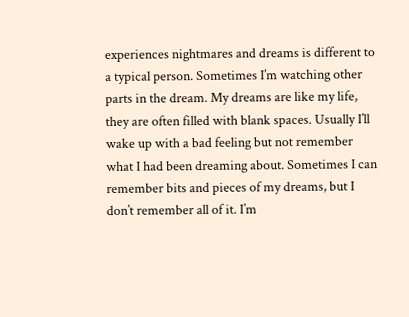experiences nightmares and dreams is different to a typical person. Sometimes I’m watching other parts in the dream. My dreams are like my life, they are often filled with blank spaces. Usually I’ll wake up with a bad feeling but not remember what I had been dreaming about. Sometimes I can remember bits and pieces of my dreams, but I don’t remember all of it. I’m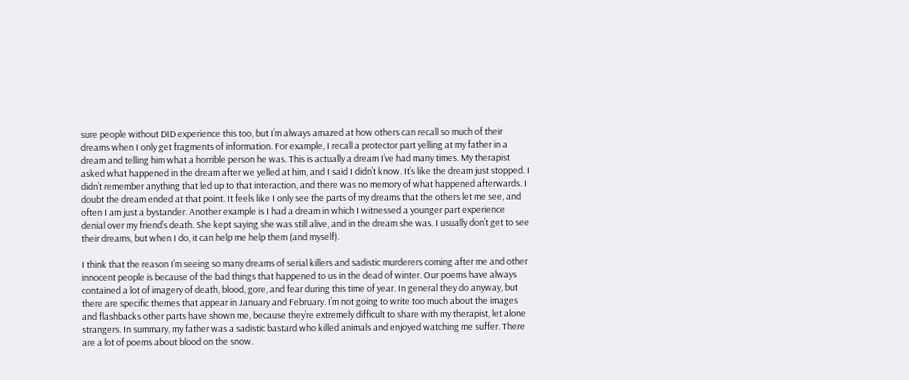sure people without DID experience this too, but I’m always amazed at how others can recall so much of their dreams when I only get fragments of information. For example, I recall a protector part yelling at my father in a dream and telling him what a horrible person he was. This is actually a dream I’ve had many times. My therapist asked what happened in the dream after we yelled at him, and I said I didn’t know. It’s like the dream just stopped. I didn’t remember anything that led up to that interaction, and there was no memory of what happened afterwards. I doubt the dream ended at that point. It feels like I only see the parts of my dreams that the others let me see, and often I am just a bystander. Another example is I had a dream in which I witnessed a younger part experience denial over my friend’s death. She kept saying she was still alive, and in the dream she was. I usually don’t get to see their dreams, but when I do, it can help me help them (and myself).

I think that the reason I’m seeing so many dreams of serial killers and sadistic murderers coming after me and other innocent people is because of the bad things that happened to us in the dead of winter. Our poems have always contained a lot of imagery of death, blood, gore, and fear during this time of year. In general they do anyway, but there are specific themes that appear in January and February. I’m not going to write too much about the images and flashbacks other parts have shown me, because they’re extremely difficult to share with my therapist, let alone strangers. In summary, my father was a sadistic bastard who killed animals and enjoyed watching me suffer. There are a lot of poems about blood on the snow.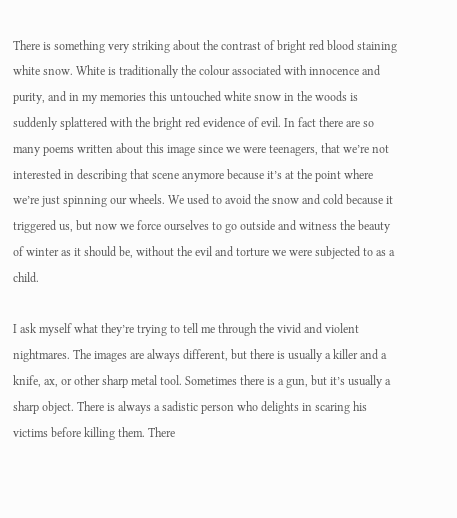There is something very striking about the contrast of bright red blood staining white snow. White is traditionally the colour associated with innocence and purity, and in my memories this untouched white snow in the woods is suddenly splattered with the bright red evidence of evil. In fact there are so many poems written about this image since we were teenagers, that we’re not interested in describing that scene anymore because it’s at the point where we’re just spinning our wheels. We used to avoid the snow and cold because it triggered us, but now we force ourselves to go outside and witness the beauty of winter as it should be, without the evil and torture we were subjected to as a child.

I ask myself what they’re trying to tell me through the vivid and violent nightmares. The images are always different, but there is usually a killer and a knife, ax, or other sharp metal tool. Sometimes there is a gun, but it’s usually a sharp object. There is always a sadistic person who delights in scaring his victims before killing them. There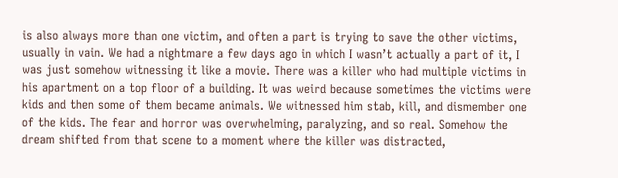is also always more than one victim, and often a part is trying to save the other victims, usually in vain. We had a nightmare a few days ago in which I wasn’t actually a part of it, I was just somehow witnessing it like a movie. There was a killer who had multiple victims in his apartment on a top floor of a building. It was weird because sometimes the victims were kids and then some of them became animals. We witnessed him stab, kill, and dismember one of the kids. The fear and horror was overwhelming, paralyzing, and so real. Somehow the dream shifted from that scene to a moment where the killer was distracted,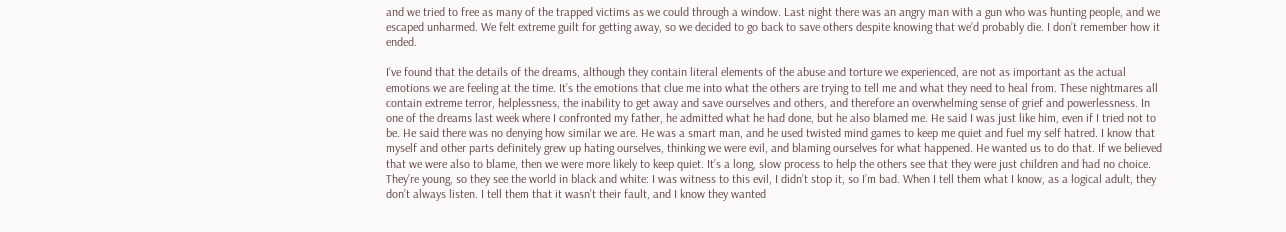and we tried to free as many of the trapped victims as we could through a window. Last night there was an angry man with a gun who was hunting people, and we escaped unharmed. We felt extreme guilt for getting away, so we decided to go back to save others despite knowing that we’d probably die. I don’t remember how it ended.

I’ve found that the details of the dreams, although they contain literal elements of the abuse and torture we experienced, are not as important as the actual emotions we are feeling at the time. It’s the emotions that clue me into what the others are trying to tell me and what they need to heal from. These nightmares all contain extreme terror, helplessness, the inability to get away and save ourselves and others, and therefore an overwhelming sense of grief and powerlessness. In one of the dreams last week where I confronted my father, he admitted what he had done, but he also blamed me. He said I was just like him, even if I tried not to be. He said there was no denying how similar we are. He was a smart man, and he used twisted mind games to keep me quiet and fuel my self hatred. I know that myself and other parts definitely grew up hating ourselves, thinking we were evil, and blaming ourselves for what happened. He wanted us to do that. If we believed that we were also to blame, then we were more likely to keep quiet. It’s a long, slow process to help the others see that they were just children and had no choice. They’re young, so they see the world in black and white: I was witness to this evil, I didn’t stop it, so I’m bad. When I tell them what I know, as a logical adult, they don’t always listen. I tell them that it wasn’t their fault, and I know they wanted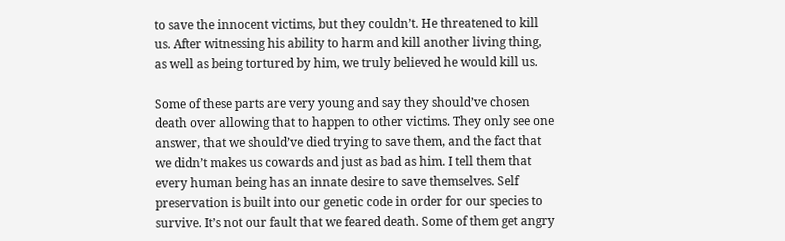to save the innocent victims, but they couldn’t. He threatened to kill us. After witnessing his ability to harm and kill another living thing, as well as being tortured by him, we truly believed he would kill us.

Some of these parts are very young and say they should’ve chosen death over allowing that to happen to other victims. They only see one answer, that we should’ve died trying to save them, and the fact that we didn’t makes us cowards and just as bad as him. I tell them that every human being has an innate desire to save themselves. Self preservation is built into our genetic code in order for our species to survive. It’s not our fault that we feared death. Some of them get angry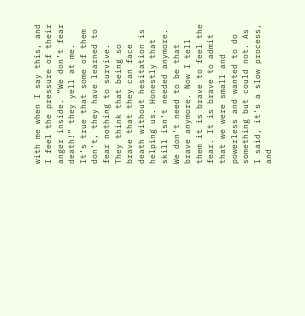with me when I say this, and I feel the pressure of their anger inside. “We don’t fear death!” they yell at me. It’s true that some of them don’t, they have learned to fear nothing to survive. They think that being so brave that they can face death without hesitation is helping us. Honestly that skill isn’t needed anymore. We don’t need to be that brave anymore. Now I tell them it is brave to feel the fear. It is brave to admit that we were small and powerless and wanted to do something but could not. As I said, it’s a slow process, and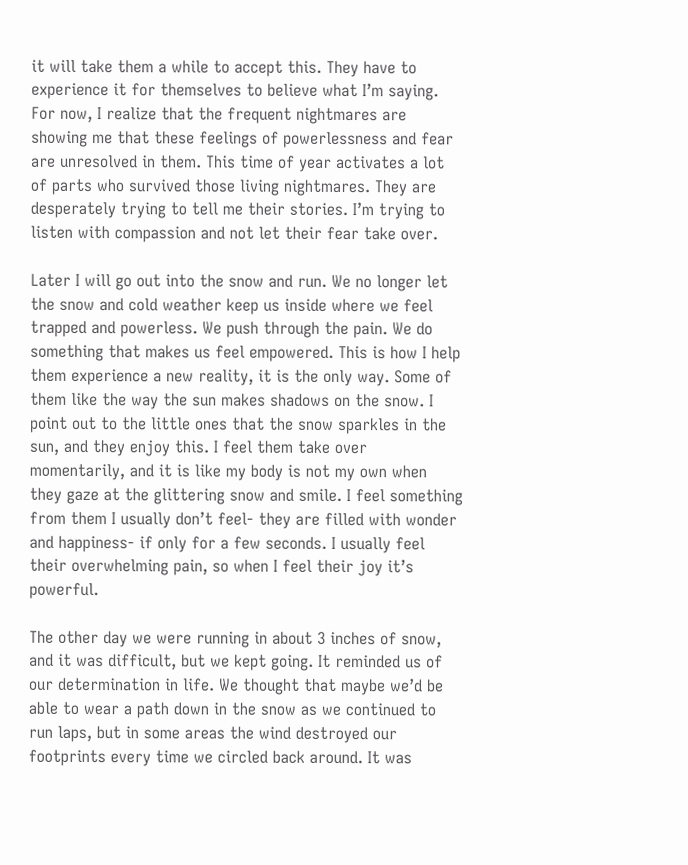it will take them a while to accept this. They have to experience it for themselves to believe what I’m saying. For now, I realize that the frequent nightmares are showing me that these feelings of powerlessness and fear are unresolved in them. This time of year activates a lot of parts who survived those living nightmares. They are desperately trying to tell me their stories. I’m trying to listen with compassion and not let their fear take over.

Later I will go out into the snow and run. We no longer let the snow and cold weather keep us inside where we feel trapped and powerless. We push through the pain. We do something that makes us feel empowered. This is how I help them experience a new reality, it is the only way. Some of them like the way the sun makes shadows on the snow. I point out to the little ones that the snow sparkles in the sun, and they enjoy this. I feel them take over momentarily, and it is like my body is not my own when they gaze at the glittering snow and smile. I feel something from them I usually don’t feel- they are filled with wonder and happiness- if only for a few seconds. I usually feel their overwhelming pain, so when I feel their joy it’s powerful.

The other day we were running in about 3 inches of snow, and it was difficult, but we kept going. It reminded us of our determination in life. We thought that maybe we’d be able to wear a path down in the snow as we continued to run laps, but in some areas the wind destroyed our footprints every time we circled back around. It was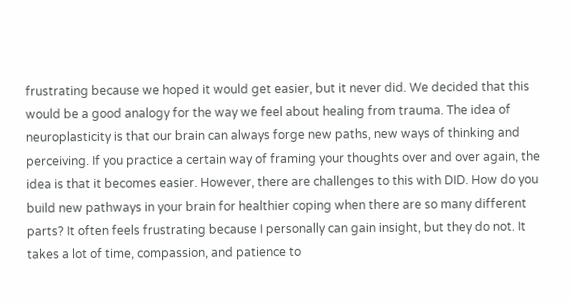frustrating because we hoped it would get easier, but it never did. We decided that this would be a good analogy for the way we feel about healing from trauma. The idea of neuroplasticity is that our brain can always forge new paths, new ways of thinking and perceiving. If you practice a certain way of framing your thoughts over and over again, the idea is that it becomes easier. However, there are challenges to this with DID. How do you build new pathways in your brain for healthier coping when there are so many different parts? It often feels frustrating because I personally can gain insight, but they do not. It takes a lot of time, compassion, and patience to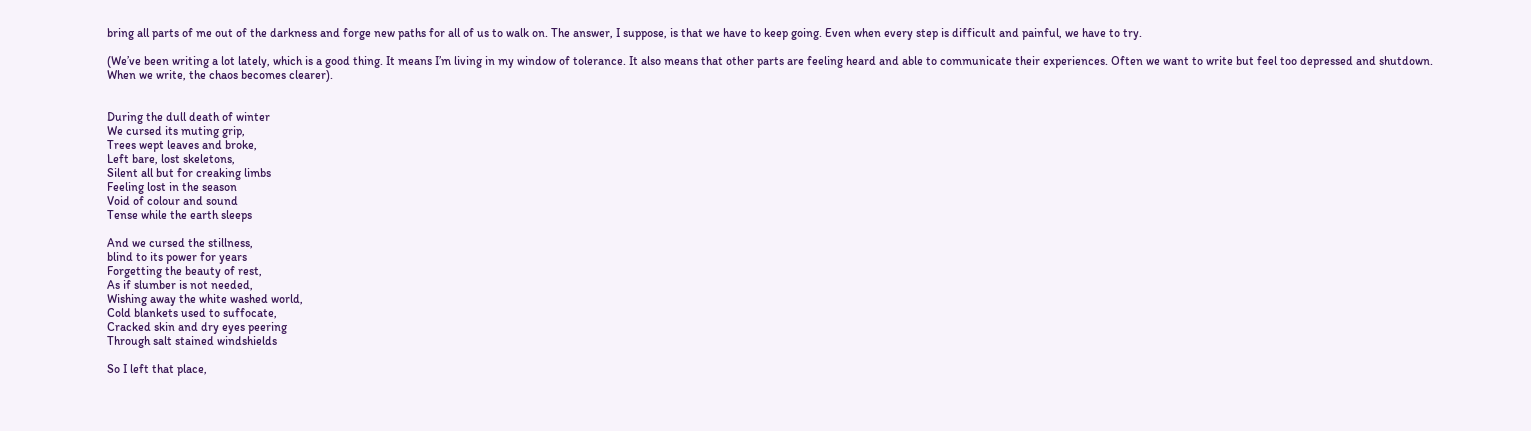bring all parts of me out of the darkness and forge new paths for all of us to walk on. The answer, I suppose, is that we have to keep going. Even when every step is difficult and painful, we have to try.

(We’ve been writing a lot lately, which is a good thing. It means I’m living in my window of tolerance. It also means that other parts are feeling heard and able to communicate their experiences. Often we want to write but feel too depressed and shutdown. When we write, the chaos becomes clearer).


During the dull death of winter
We cursed its muting grip,
Trees wept leaves and broke,
Left bare, lost skeletons,
Silent all but for creaking limbs
Feeling lost in the season
Void of colour and sound
Tense while the earth sleeps

And we cursed the stillness,
blind to its power for years
Forgetting the beauty of rest,
As if slumber is not needed,
Wishing away the white washed world,
Cold blankets used to suffocate,
Cracked skin and dry eyes peering
Through salt stained windshields

So I left that place,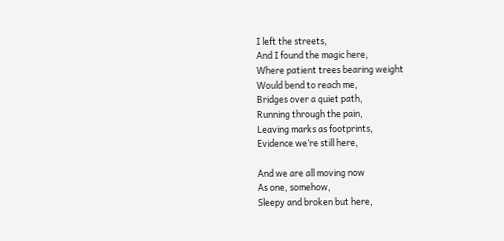I left the streets,
And I found the magic here,
Where patient trees bearing weight
Would bend to reach me,
Bridges over a quiet path,
Running through the pain,
Leaving marks as footprints,
Evidence we’re still here,

And we are all moving now
As one, somehow,
Sleepy and broken but here,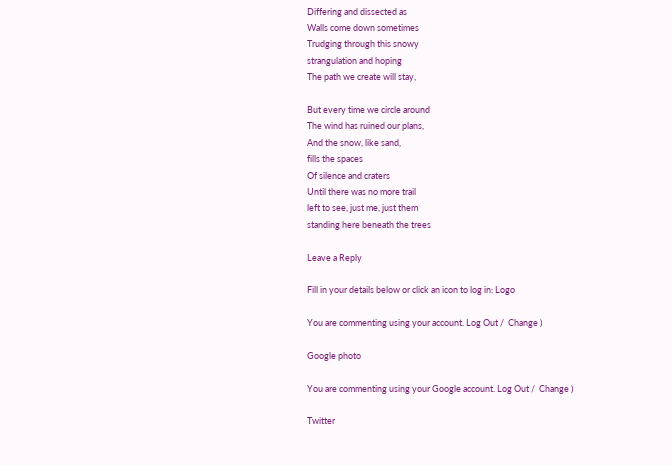Differing and dissected as
Walls come down sometimes
Trudging through this snowy
strangulation and hoping
The path we create will stay,

But every time we circle around
The wind has ruined our plans,
And the snow, like sand,
fills the spaces
Of silence and craters
Until there was no more trail
left to see, just me, just them
standing here beneath the trees

Leave a Reply

Fill in your details below or click an icon to log in: Logo

You are commenting using your account. Log Out /  Change )

Google photo

You are commenting using your Google account. Log Out /  Change )

Twitter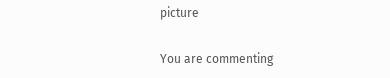picture

You are commenting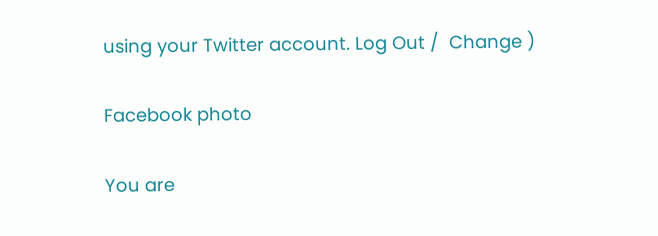using your Twitter account. Log Out /  Change )

Facebook photo

You are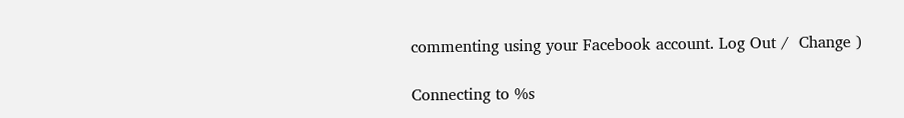commenting using your Facebook account. Log Out /  Change )

Connecting to %s